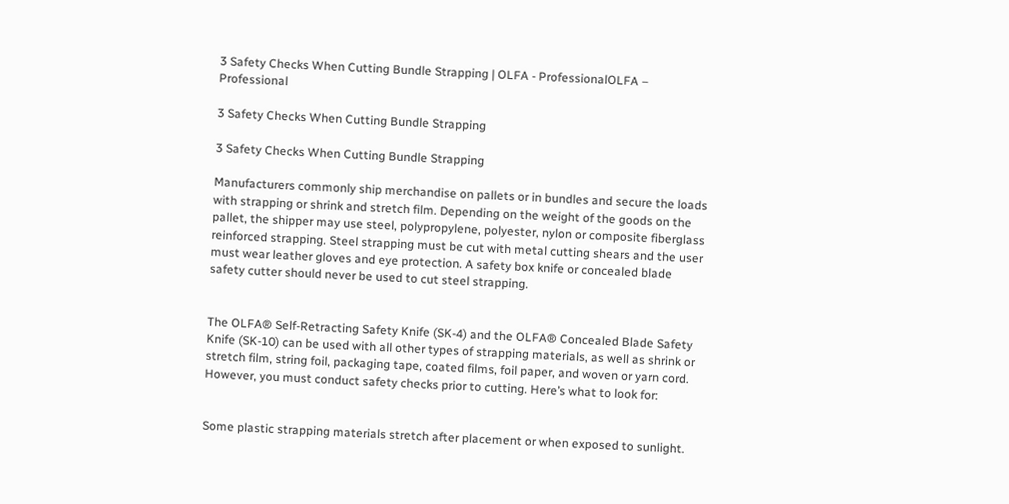3 Safety Checks When Cutting Bundle Strapping | OLFA - ProfessionalOLFA – Professional

3 Safety Checks When Cutting Bundle Strapping

3 Safety Checks When Cutting Bundle Strapping

Manufacturers commonly ship merchandise on pallets or in bundles and secure the loads with strapping or shrink and stretch film. Depending on the weight of the goods on the pallet, the shipper may use steel, polypropylene, polyester, nylon or composite fiberglass reinforced strapping. Steel strapping must be cut with metal cutting shears and the user must wear leather gloves and eye protection. A safety box knife or concealed blade safety cutter should never be used to cut steel strapping.


The OLFA® Self-Retracting Safety Knife (SK-4) and the OLFA® Concealed Blade Safety Knife (SK-10) can be used with all other types of strapping materials, as well as shrink or stretch film, string foil, packaging tape, coated films, foil paper, and woven or yarn cord. However, you must conduct safety checks prior to cutting. Here’s what to look for:


Some plastic strapping materials stretch after placement or when exposed to sunlight.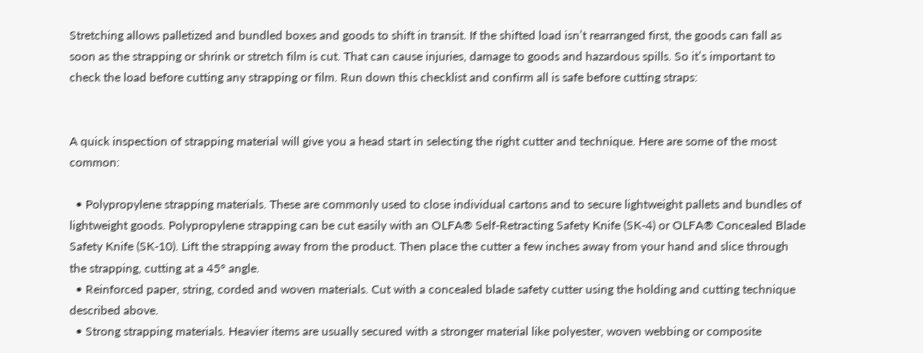Stretching allows palletized and bundled boxes and goods to shift in transit. If the shifted load isn’t rearranged first, the goods can fall as soon as the strapping or shrink or stretch film is cut. That can cause injuries, damage to goods and hazardous spills. So it’s important to check the load before cutting any strapping or film. Run down this checklist and confirm all is safe before cutting straps:


A quick inspection of strapping material will give you a head start in selecting the right cutter and technique. Here are some of the most common:

  • Polypropylene strapping materials. These are commonly used to close individual cartons and to secure lightweight pallets and bundles of lightweight goods. Polypropylene strapping can be cut easily with an OLFA® Self-Retracting Safety Knife (SK-4) or OLFA® Concealed Blade Safety Knife (SK-10). Lift the strapping away from the product. Then place the cutter a few inches away from your hand and slice through the strapping, cutting at a 45° angle.
  • Reinforced paper, string, corded and woven materials. Cut with a concealed blade safety cutter using the holding and cutting technique described above.
  • Strong strapping materials. Heavier items are usually secured with a stronger material like polyester, woven webbing or composite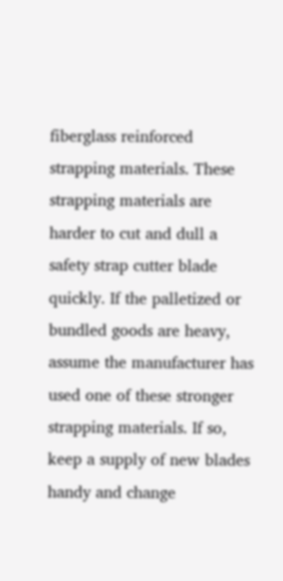fiberglass reinforced strapping materials. These strapping materials are harder to cut and dull a safety strap cutter blade quickly. If the palletized or bundled goods are heavy, assume the manufacturer has used one of these stronger strapping materials. If so, keep a supply of new blades handy and change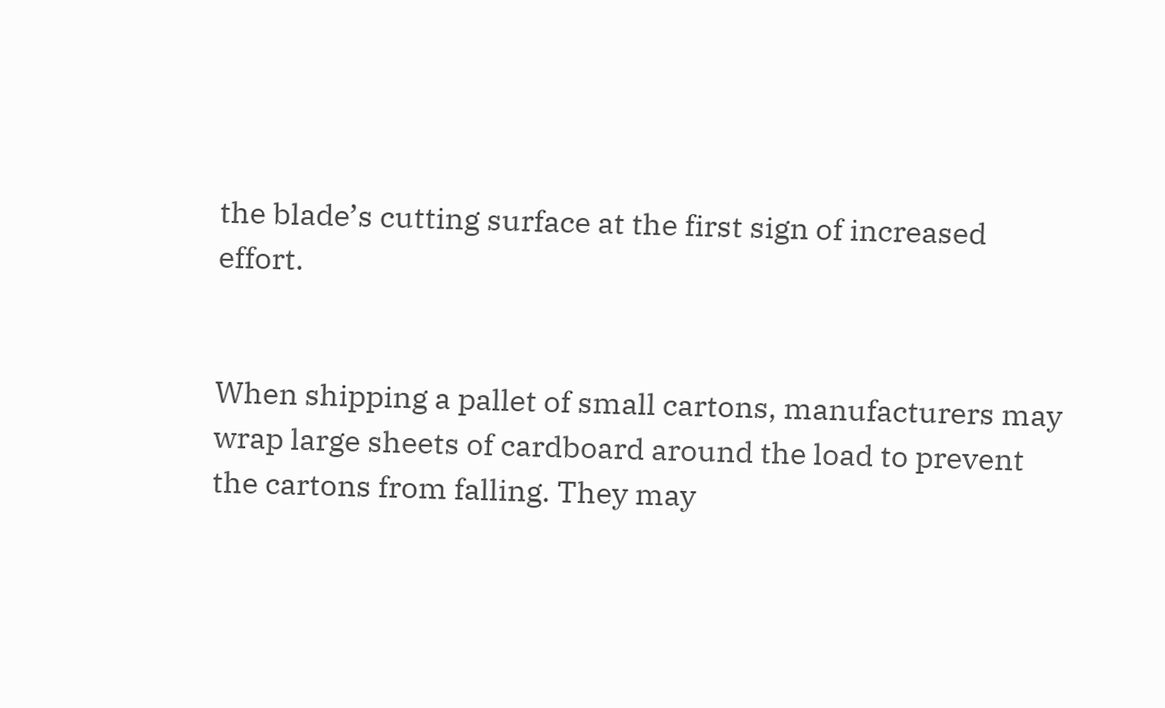the blade’s cutting surface at the first sign of increased effort.


When shipping a pallet of small cartons, manufacturers may wrap large sheets of cardboard around the load to prevent the cartons from falling. They may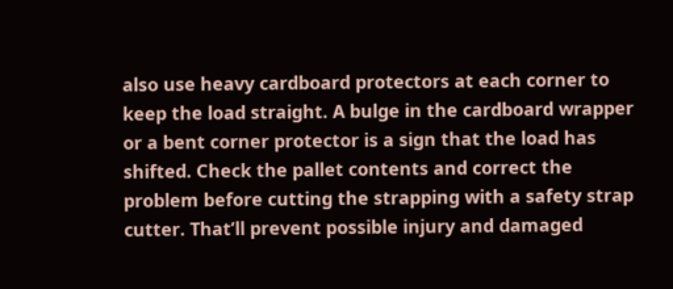also use heavy cardboard protectors at each corner to keep the load straight. A bulge in the cardboard wrapper or a bent corner protector is a sign that the load has shifted. Check the pallet contents and correct the problem before cutting the strapping with a safety strap cutter. That’ll prevent possible injury and damaged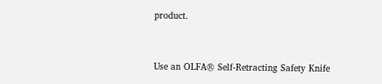product.


Use an OLFA® Self-Retracting Safety Knife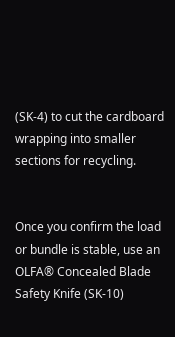(SK-4) to cut the cardboard wrapping into smaller sections for recycling.


Once you confirm the load or bundle is stable, use an OLFA® Concealed Blade Safety Knife (SK-10)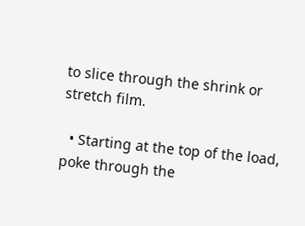to slice through the shrink or stretch film.

  • Starting at the top of the load, poke through the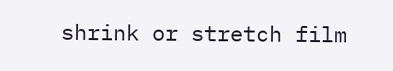shrink or stretch film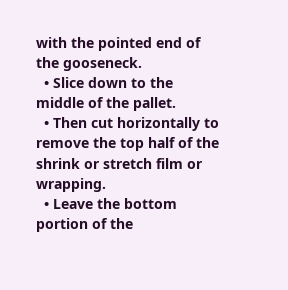with the pointed end of the gooseneck.
  • Slice down to the middle of the pallet.
  • Then cut horizontally to remove the top half of the shrink or stretch film or wrapping.
  • Leave the bottom portion of the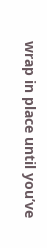wrap in place until you’ve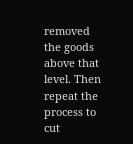removed the goods above that level. Then repeat the process to cut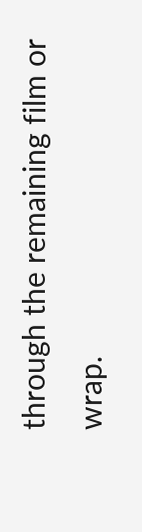through the remaining film or wrap.